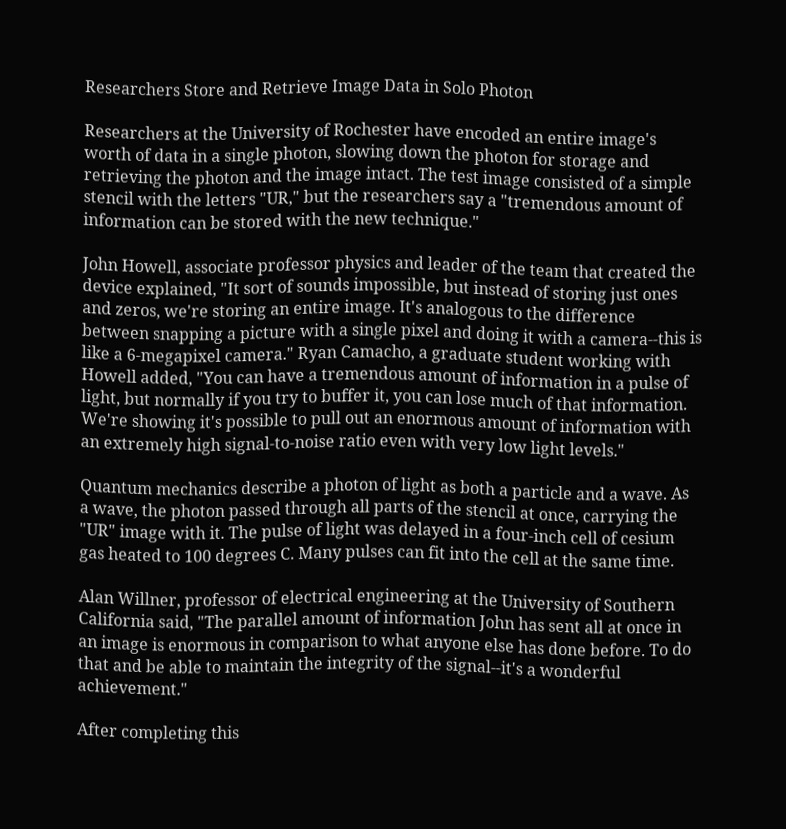Researchers Store and Retrieve Image Data in Solo Photon

Researchers at the University of Rochester have encoded an entire image's worth of data in a single photon, slowing down the photon for storage and retrieving the photon and the image intact. The test image consisted of a simple stencil with the letters "UR," but the researchers say a "tremendous amount of information can be stored with the new technique."

John Howell, associate professor physics and leader of the team that created the device explained, "It sort of sounds impossible, but instead of storing just ones and zeros, we're storing an entire image. It's analogous to the difference between snapping a picture with a single pixel and doing it with a camera--this is like a 6-megapixel camera." Ryan Camacho, a graduate student working with Howell added, "You can have a tremendous amount of information in a pulse of light, but normally if you try to buffer it, you can lose much of that information. We're showing it's possible to pull out an enormous amount of information with an extremely high signal-to-noise ratio even with very low light levels."

Quantum mechanics describe a photon of light as both a particle and a wave. As a wave, the photon passed through all parts of the stencil at once, carrying the "UR" image with it. The pulse of light was delayed in a four-inch cell of cesium gas heated to 100 degrees C. Many pulses can fit into the cell at the same time.

Alan Willner, professor of electrical engineering at the University of Southern California said, "The parallel amount of information John has sent all at once in an image is enormous in comparison to what anyone else has done before. To do that and be able to maintain the integrity of the signal--it's a wonderful achievement."

After completing this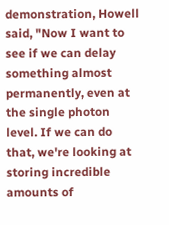demonstration, Howell said, "Now I want to see if we can delay something almost permanently, even at the single photon level. If we can do that, we're looking at storing incredible amounts of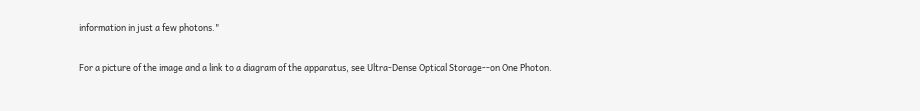information in just a few photons."

For a picture of the image and a link to a diagram of the apparatus, see Ultra-Dense Optical Storage--on One Photon.